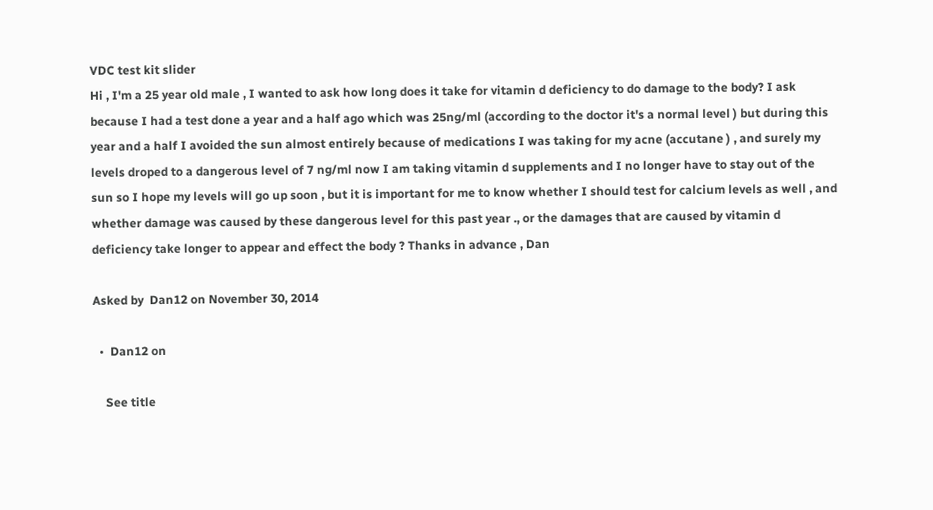VDC test kit slider
Hi , I'm a 25 year old male , I wanted to ask how long does it take for vitamin d deficiency to do damage to the body? I ask because I had a test done a year and a half ago which was 25ng/ml (according to the doctor it's a normal level ) but during this year and a half I avoided the sun almost entirely because of medications I was taking for my acne (accutane ) , and surely my levels droped to a dangerous level of 7 ng/ml now I am taking vitamin d supplements and I no longer have to stay out of the sun so I hope my levels will go up soon , but it is important for me to know whether I should test for calcium levels as well , and whether damage was caused by these dangerous level for this past year ., or the damages that are caused by vitamin d deficiency take longer to appear and effect the body ? Thanks in advance , Dan

Asked by  Dan12 on November 30, 2014

  •  Dan12 on

    See title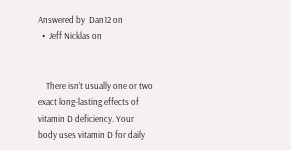Answered by  Dan12 on
  •  Jeff Nicklas on


    There isn’t usually one or two exact long-lasting effects of vitamin D deficiency. Your body uses vitamin D for daily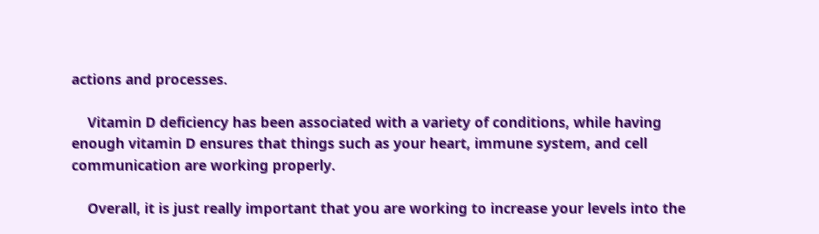actions and processes.

    Vitamin D deficiency has been associated with a variety of conditions, while having enough vitamin D ensures that things such as your heart, immune system, and cell communication are working properly.

    Overall, it is just really important that you are working to increase your levels into the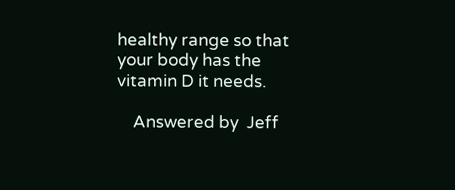healthy range so that your body has the vitamin D it needs.

    Answered by  Jeff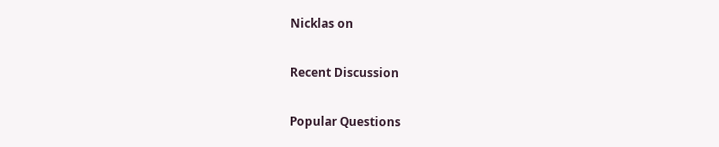Nicklas on

Recent Discussion

Popular Questions